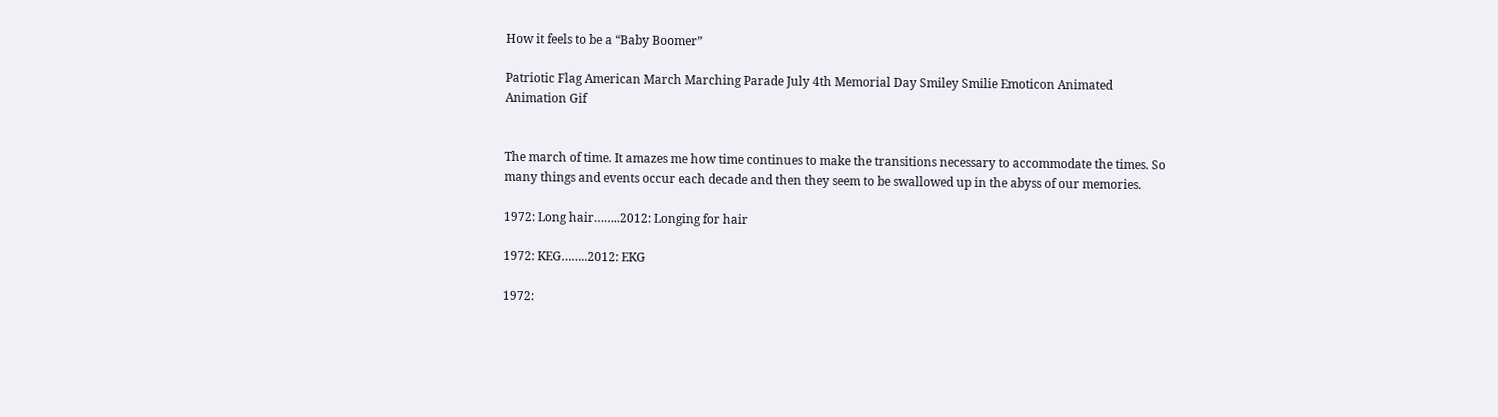How it feels to be a “Baby Boomer”

Patriotic Flag American March Marching Parade July 4th Memorial Day Smiley Smilie Emoticon Animated Animation Gif


The march of time. It amazes me how time continues to make the transitions necessary to accommodate the times. So many things and events occur each decade and then they seem to be swallowed up in the abyss of our memories.

1972: Long hair……..2012: Longing for hair

1972: KEG……..2012: EKG

1972: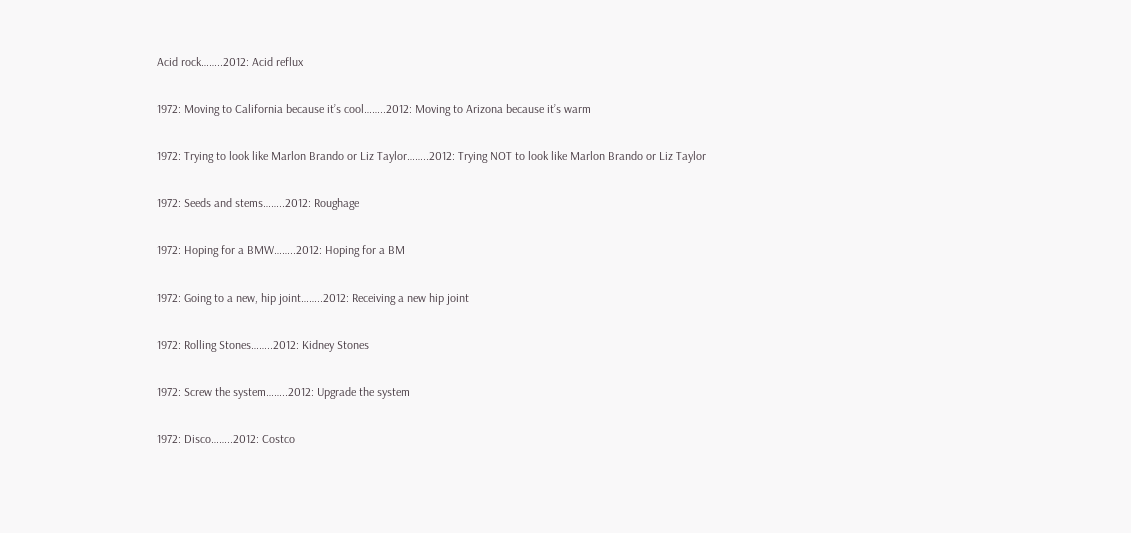Acid rock……..2012: Acid reflux

1972: Moving to California because it’s cool……..2012: Moving to Arizona because it’s warm

1972: Trying to look like Marlon Brando or Liz Taylor……..2012: Trying NOT to look like Marlon Brando or Liz Taylor

1972: Seeds and stems……..2012: Roughage

1972: Hoping for a BMW……..2012: Hoping for a BM

1972: Going to a new, hip joint……..2012: Receiving a new hip joint

1972: Rolling Stones……..2012: Kidney Stones

1972: Screw the system……..2012: Upgrade the system

1972: Disco……..2012: Costco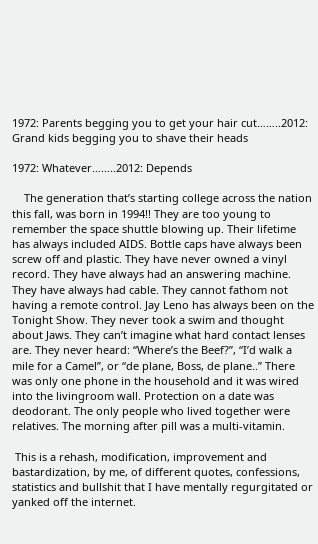1972: Parents begging you to get your hair cut……..2012: Grand kids begging you to shave their heads

1972: Whatever……..2012: Depends

    The generation that’s starting college across the nation this fall, was born in 1994!! They are too young to remember the space shuttle blowing up. Their lifetime has always included AIDS. Bottle caps have always been screw off and plastic. They have never owned a vinyl record. They have always had an answering machine. They have always had cable. They cannot fathom not having a remote control. Jay Leno has always been on the Tonight Show. They never took a swim and thought about Jaws. They can’t imagine what hard contact lenses are. They never heard: “Where’s the Beef?”, “I’d walk a mile for a Camel”, or “de plane, Boss, de plane..” There was only one phone in the household and it was wired into the livingroom wall. Protection on a date was deodorant. The only people who lived together were relatives. The morning after pill was a multi-vitamin.

 This is a rehash, modification, improvement and bastardization, by me, of different quotes, confessions, statistics and bullshit that I have mentally regurgitated or yanked off the internet.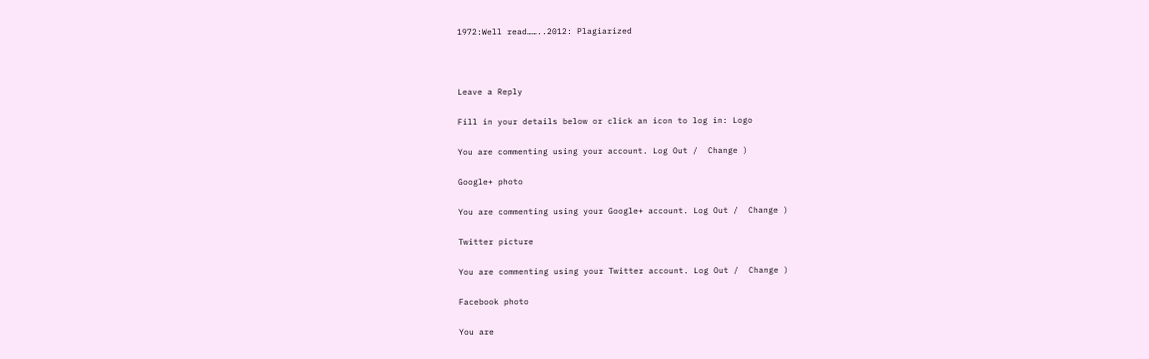1972:Well read……..2012: Plagiarized



Leave a Reply

Fill in your details below or click an icon to log in: Logo

You are commenting using your account. Log Out /  Change )

Google+ photo

You are commenting using your Google+ account. Log Out /  Change )

Twitter picture

You are commenting using your Twitter account. Log Out /  Change )

Facebook photo

You are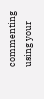commenting using your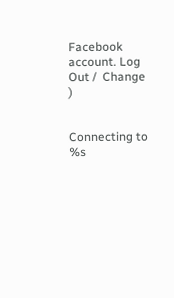Facebook account. Log Out /  Change )


Connecting to %s